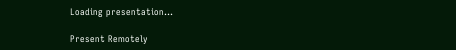Loading presentation...

Present Remotely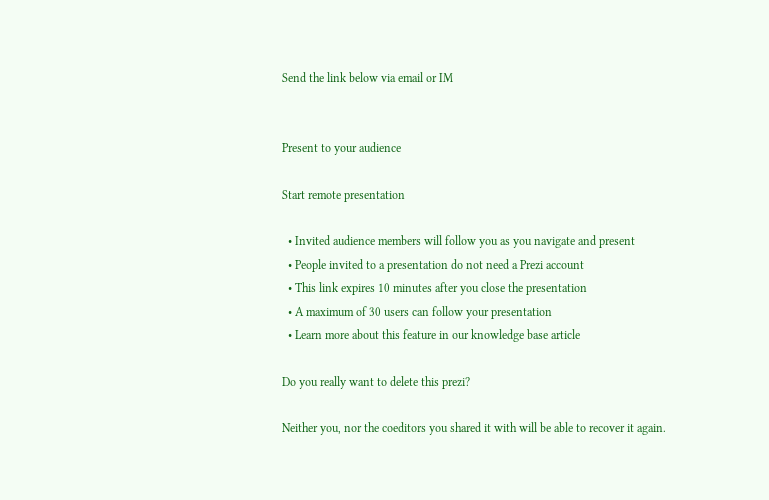Send the link below via email or IM


Present to your audience

Start remote presentation

  • Invited audience members will follow you as you navigate and present
  • People invited to a presentation do not need a Prezi account
  • This link expires 10 minutes after you close the presentation
  • A maximum of 30 users can follow your presentation
  • Learn more about this feature in our knowledge base article

Do you really want to delete this prezi?

Neither you, nor the coeditors you shared it with will be able to recover it again.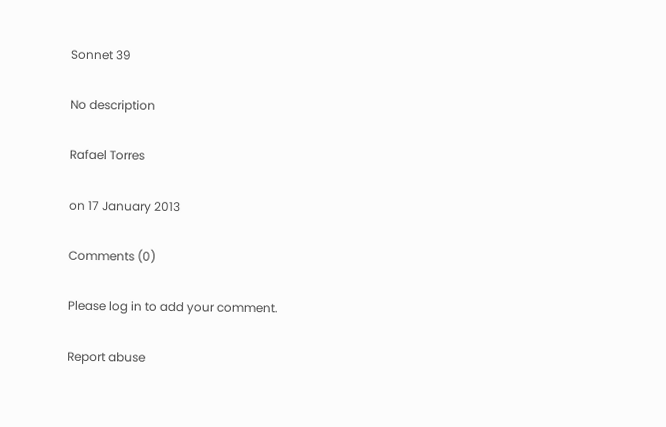Sonnet 39

No description

Rafael Torres

on 17 January 2013

Comments (0)

Please log in to add your comment.

Report abuse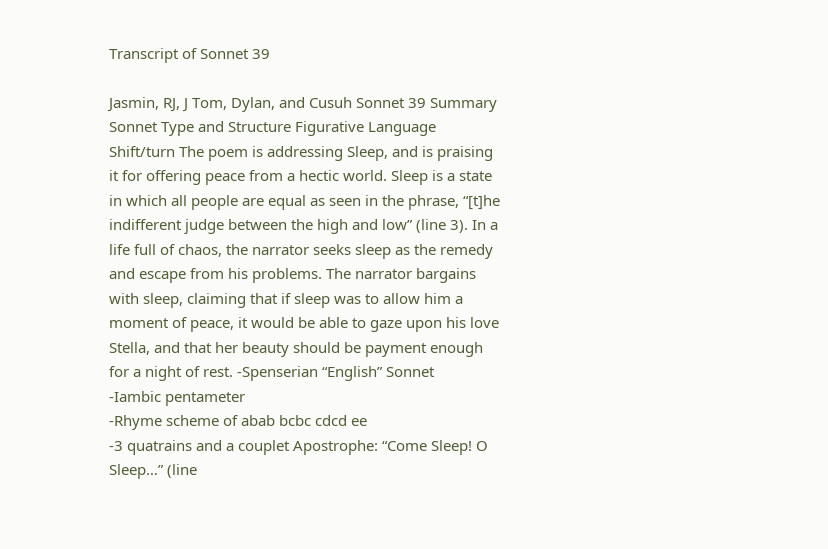Transcript of Sonnet 39

Jasmin, RJ, J Tom, Dylan, and Cusuh Sonnet 39 Summary Sonnet Type and Structure Figurative Language Shift/turn The poem is addressing Sleep, and is praising it for offering peace from a hectic world. Sleep is a state in which all people are equal as seen in the phrase, “[t]he indifferent judge between the high and low” (line 3). In a life full of chaos, the narrator seeks sleep as the remedy and escape from his problems. The narrator bargains with sleep, claiming that if sleep was to allow him a moment of peace, it would be able to gaze upon his love Stella, and that her beauty should be payment enough for a night of rest. -Spenserian “English” Sonnet
-Iambic pentameter
-Rhyme scheme of abab bcbc cdcd ee
-3 quatrains and a couplet Apostrophe: “Come Sleep! O Sleep…” (line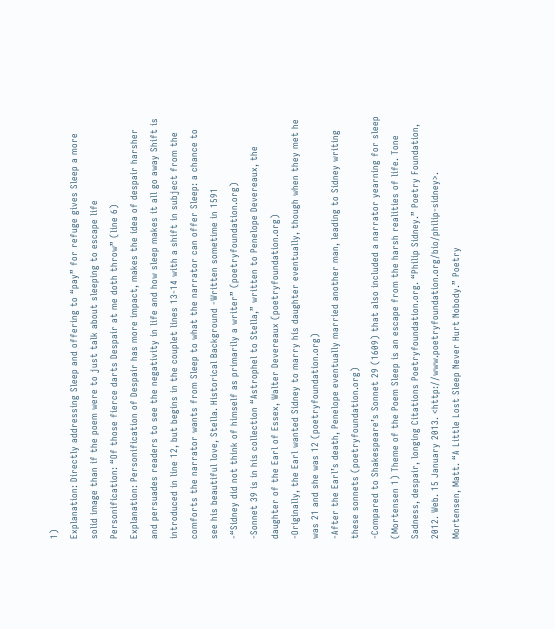1)
Explanation: Directly addressing Sleep and offering to “pay” for refuge gives Sleep a more solid image than if the poem were to just talk about sleeping to escape life
Personification: “Of those fierce darts Despair at me doth throw” (line 6)
Explanation: Personification of Despair has more impact, makes the idea of despair harsher and persuades readers to see the negativity in life and how sleep makes it all go away Shift is introduced in line 12, but begins in the couplet lines 13-14 with a shift in subject from the comforts the narrator wants from Sleep to what the narrator can offer Sleep: a chance to see his beautiful love, Stella. Historical Background -Written sometime in 1591
-“Sidney did not think of himself as primarily a writer” (poetryfoundation.org)
-Sonnet 39 is in his collection “Astrophel to Stella,” written to Penelope Devereaux, the daughter of the Earl of Essex, Walter Devereaux (poetryfoundation.org)
-Originally, the Earl wanted Sidney to marry his daughter eventually, though when they met he was 21 and she was 12 (poetryfoundation.org)
-After the Earl’s death, Penelope eventually married another man, leading to Sidney writing these sonnets (poetryfoundation.org)
-Compared to Shakespeare’s Sonnet 29 (1609) that also included a narrator yearning for sleep (Mortensen 1) Theme of the Poem Sleep is an escape from the harsh realities of life. Tone Sadness, despair, longing Citations Poetryfoundation.org. “Philip Sidney.” Poetry Foundation, 2012. Web. 15 January 2013. <http://www.poetryfoundation.org/bio/philip-sidney>.
Mortensen, Matt. “A Little Lost Sleep Never Hurt Nobody.” Poetry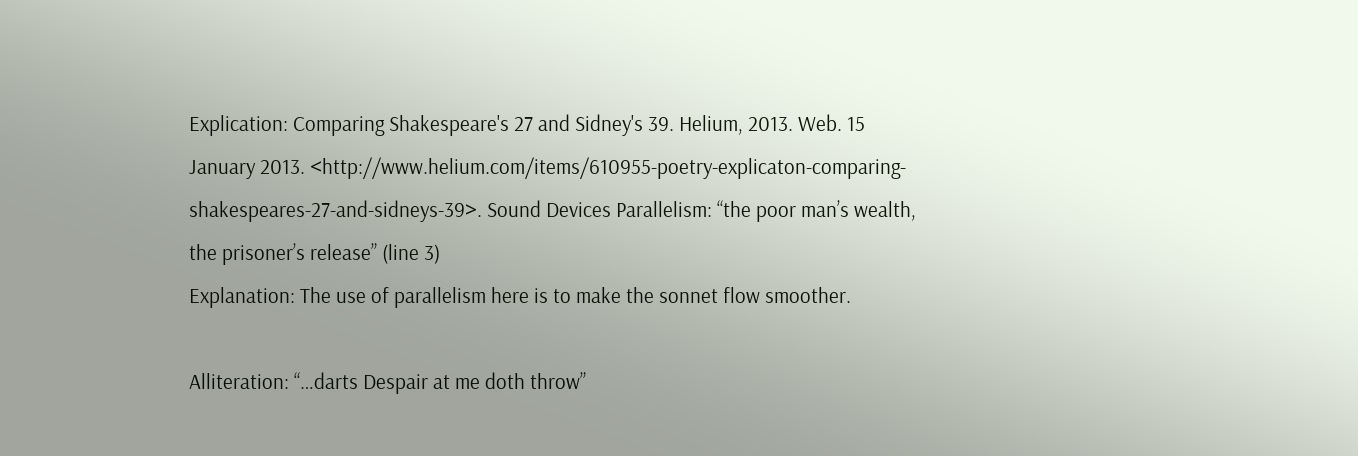Explication: Comparing Shakespeare's 27 and Sidney's 39. Helium, 2013. Web. 15 January 2013. <http://www.helium.com/items/610955-poetry-explicaton-comparing-shakespeares-27-and-sidneys-39>. Sound Devices Parallelism: “the poor man’s wealth, the prisoner’s release” (line 3)
Explanation: The use of parallelism here is to make the sonnet flow smoother.

Alliteration: “…darts Despair at me doth throw”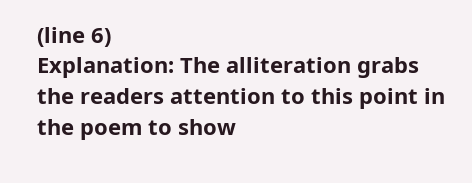(line 6)
Explanation: The alliteration grabs the readers attention to this point in the poem to show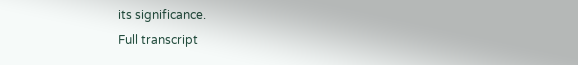its significance.
Full transcript